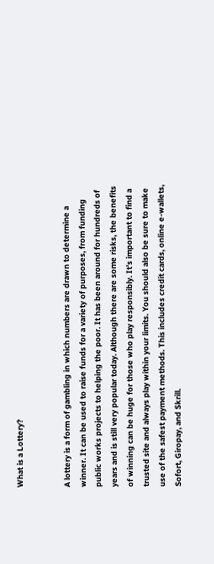What is a Lottery?


A lottery is a form of gambling in which numbers are drawn to determine a winner. It can be used to raise funds for a variety of purposes, from funding public works projects to helping the poor. It has been around for hundreds of years and is still very popular today. Although there are some risks, the benefits of winning can be huge for those who play responsibly. It’s important to find a trusted site and always play within your limits. You should also be sure to make use of the safest payment methods. This includes credit cards, online e-wallets, Sofort, Giropay, and Skrill.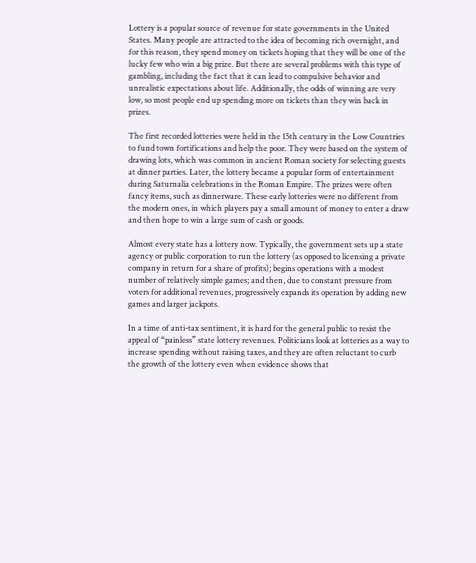Lottery is a popular source of revenue for state governments in the United States. Many people are attracted to the idea of becoming rich overnight, and for this reason, they spend money on tickets hoping that they will be one of the lucky few who win a big prize. But there are several problems with this type of gambling, including the fact that it can lead to compulsive behavior and unrealistic expectations about life. Additionally, the odds of winning are very low, so most people end up spending more on tickets than they win back in prizes.

The first recorded lotteries were held in the 15th century in the Low Countries to fund town fortifications and help the poor. They were based on the system of drawing lots, which was common in ancient Roman society for selecting guests at dinner parties. Later, the lottery became a popular form of entertainment during Saturnalia celebrations in the Roman Empire. The prizes were often fancy items, such as dinnerware. These early lotteries were no different from the modern ones, in which players pay a small amount of money to enter a draw and then hope to win a large sum of cash or goods.

Almost every state has a lottery now. Typically, the government sets up a state agency or public corporation to run the lottery (as opposed to licensing a private company in return for a share of profits); begins operations with a modest number of relatively simple games; and then, due to constant pressure from voters for additional revenues, progressively expands its operation by adding new games and larger jackpots.

In a time of anti-tax sentiment, it is hard for the general public to resist the appeal of “painless” state lottery revenues. Politicians look at lotteries as a way to increase spending without raising taxes, and they are often reluctant to curb the growth of the lottery even when evidence shows that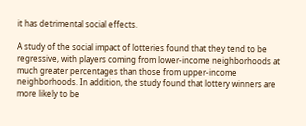it has detrimental social effects.

A study of the social impact of lotteries found that they tend to be regressive, with players coming from lower-income neighborhoods at much greater percentages than those from upper-income neighborhoods. In addition, the study found that lottery winners are more likely to be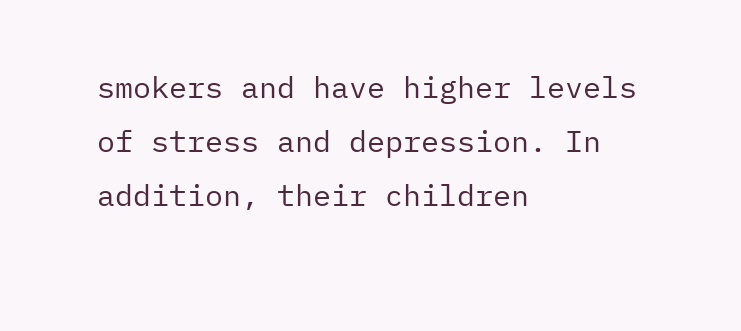smokers and have higher levels of stress and depression. In addition, their children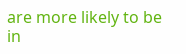are more likely to be in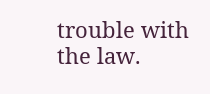trouble with the law.